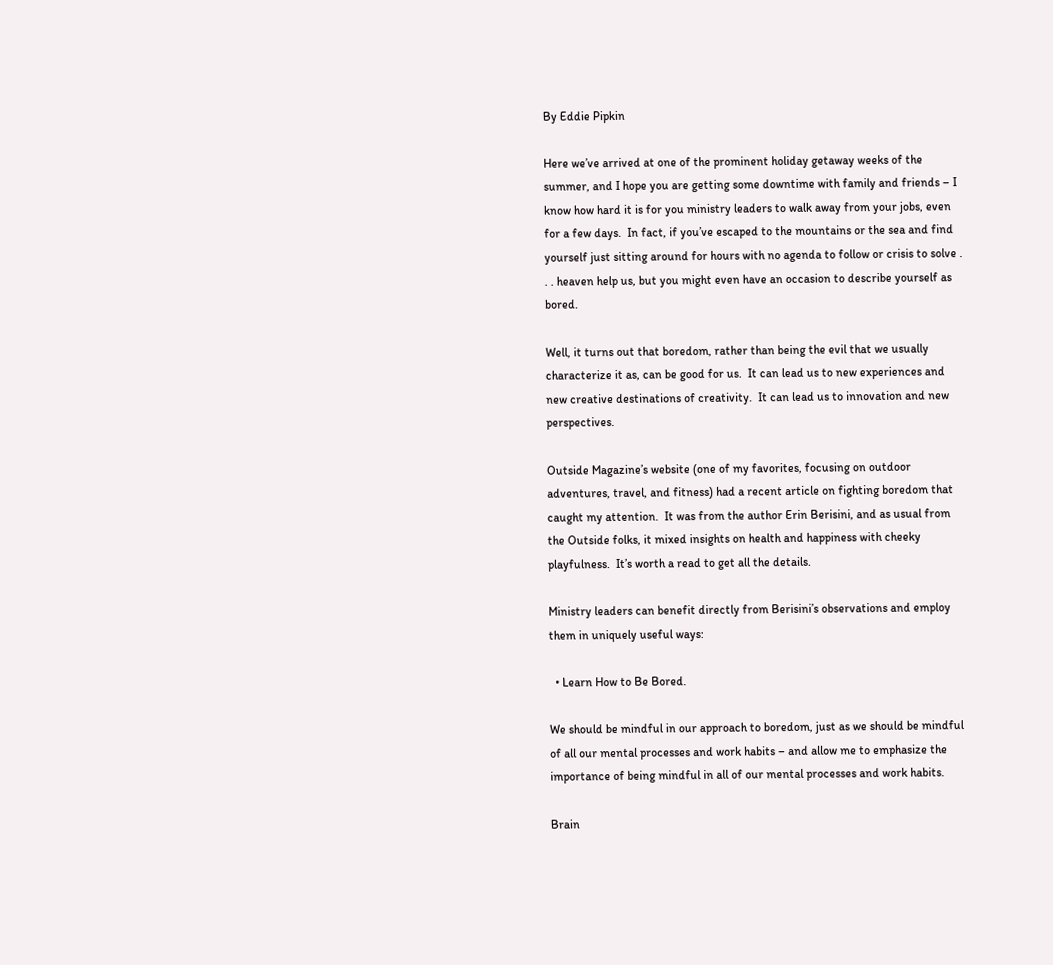By Eddie Pipkin

Here we’ve arrived at one of the prominent holiday getaway weeks of the summer, and I hope you are getting some downtime with family and friends – I know how hard it is for you ministry leaders to walk away from your jobs, even for a few days.  In fact, if you’ve escaped to the mountains or the sea and find yourself just sitting around for hours with no agenda to follow or crisis to solve . . . heaven help us, but you might even have an occasion to describe yourself as bored.

Well, it turns out that boredom, rather than being the evil that we usually characterize it as, can be good for us.  It can lead us to new experiences and new creative destinations of creativity.  It can lead us to innovation and new perspectives.

Outside Magazine’s website (one of my favorites, focusing on outdoor adventures, travel, and fitness) had a recent article on fighting boredom that caught my attention.  It was from the author Erin Berisini, and as usual from the Outside folks, it mixed insights on health and happiness with cheeky playfulness.  It’s worth a read to get all the details.

Ministry leaders can benefit directly from Berisini’s observations and employ them in uniquely useful ways:

  • Learn How to Be Bored.

We should be mindful in our approach to boredom, just as we should be mindful of all our mental processes and work habits – and allow me to emphasize the importance of being mindful in all of our mental processes and work habits.

Brain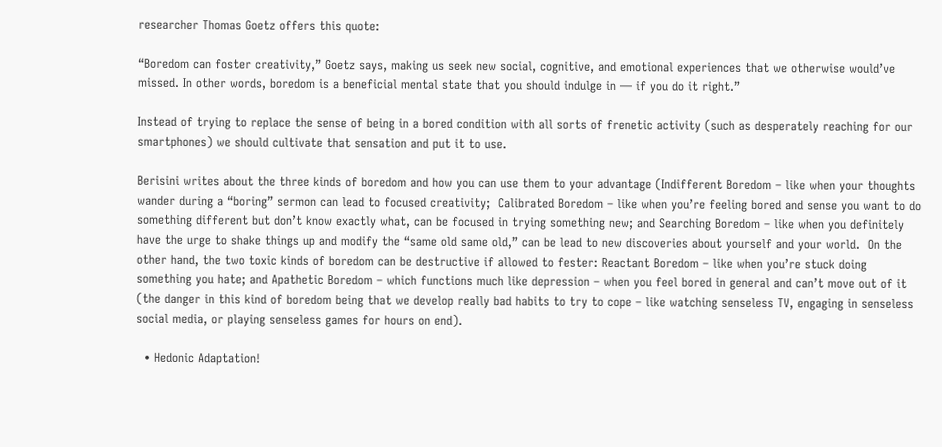researcher Thomas Goetz offers this quote:

“Boredom can foster creativity,” Goetz says, making us seek new social, cognitive, and emotional experiences that we otherwise would’ve missed. In other words, boredom is a beneficial mental state that you should indulge in — if you do it right.”

Instead of trying to replace the sense of being in a bored condition with all sorts of frenetic activity (such as desperately reaching for our smartphones) we should cultivate that sensation and put it to use.

Berisini writes about the three kinds of boredom and how you can use them to your advantage (Indifferent Boredom – like when your thoughts wander during a “boring” sermon can lead to focused creativity;  Calibrated Boredom – like when you’re feeling bored and sense you want to do something different but don’t know exactly what, can be focused in trying something new; and Searching Boredom – like when you definitely have the urge to shake things up and modify the “same old same old,” can be lead to new discoveries about yourself and your world.  On the other hand, the two toxic kinds of boredom can be destructive if allowed to fester: Reactant Boredom – like when you’re stuck doing something you hate; and Apathetic Boredom – which functions much like depression – when you feel bored in general and can’t move out of it (the danger in this kind of boredom being that we develop really bad habits to try to cope – like watching senseless TV, engaging in senseless social media, or playing senseless games for hours on end).

  • Hedonic Adaptation!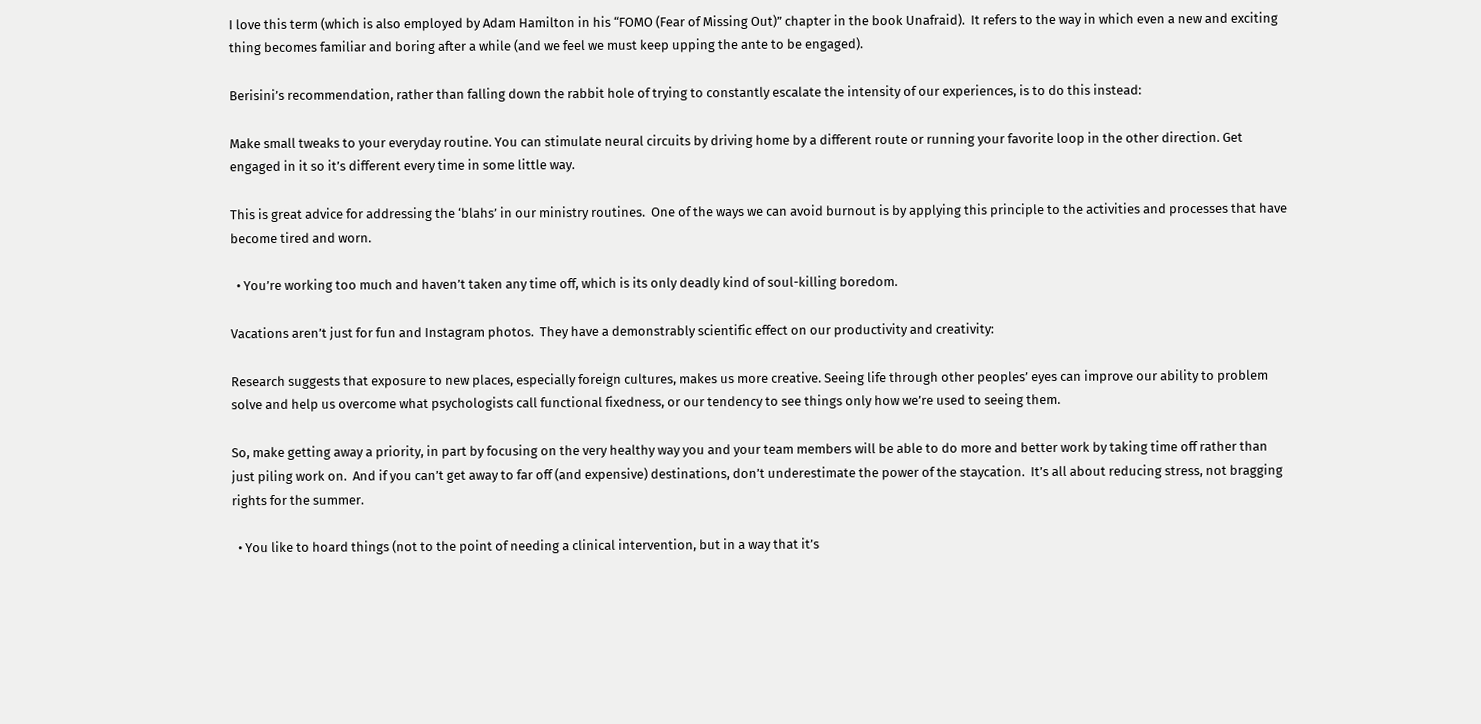I love this term (which is also employed by Adam Hamilton in his “FOMO (Fear of Missing Out)” chapter in the book Unafraid).  It refers to the way in which even a new and exciting thing becomes familiar and boring after a while (and we feel we must keep upping the ante to be engaged).

Berisini’s recommendation, rather than falling down the rabbit hole of trying to constantly escalate the intensity of our experiences, is to do this instead:

Make small tweaks to your everyday routine. You can stimulate neural circuits by driving home by a different route or running your favorite loop in the other direction. Get engaged in it so it’s different every time in some little way.

This is great advice for addressing the ‘blahs’ in our ministry routines.  One of the ways we can avoid burnout is by applying this principle to the activities and processes that have become tired and worn.

  • You’re working too much and haven’t taken any time off, which is its only deadly kind of soul-killing boredom.

Vacations aren’t just for fun and Instagram photos.  They have a demonstrably scientific effect on our productivity and creativity:

Research suggests that exposure to new places, especially foreign cultures, makes us more creative. Seeing life through other peoples’ eyes can improve our ability to problem solve and help us overcome what psychologists call functional fixedness, or our tendency to see things only how we’re used to seeing them.

So, make getting away a priority, in part by focusing on the very healthy way you and your team members will be able to do more and better work by taking time off rather than just piling work on.  And if you can’t get away to far off (and expensive) destinations, don’t underestimate the power of the staycation.  It’s all about reducing stress, not bragging rights for the summer.

  • You like to hoard things (not to the point of needing a clinical intervention, but in a way that it’s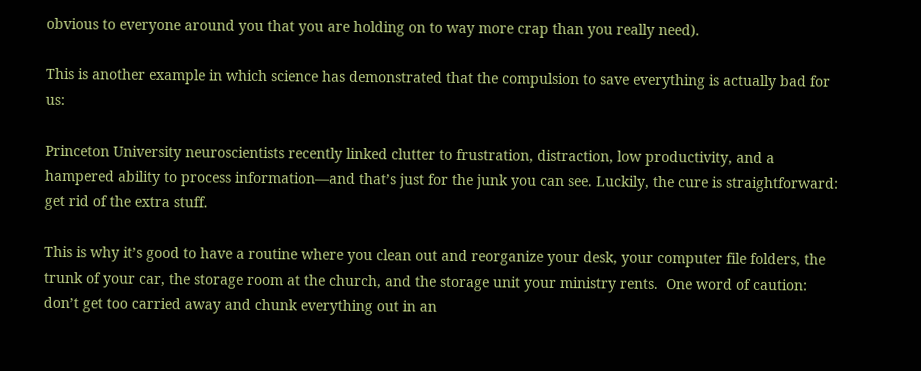obvious to everyone around you that you are holding on to way more crap than you really need).

This is another example in which science has demonstrated that the compulsion to save everything is actually bad for us:

Princeton University neuroscientists recently linked clutter to frustration, distraction, low productivity, and a hampered ability to process information—and that’s just for the junk you can see. Luckily, the cure is straightforward: get rid of the extra stuff.

This is why it’s good to have a routine where you clean out and reorganize your desk, your computer file folders, the trunk of your car, the storage room at the church, and the storage unit your ministry rents.  One word of caution: don’t get too carried away and chunk everything out in an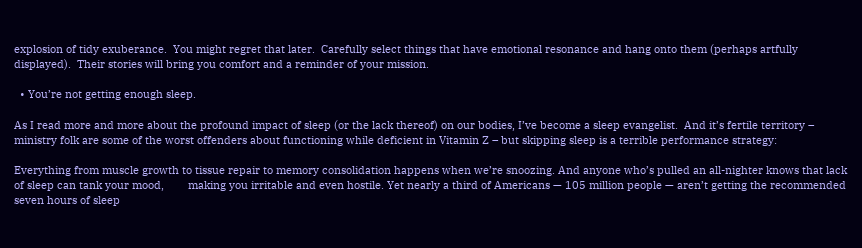explosion of tidy exuberance.  You might regret that later.  Carefully select things that have emotional resonance and hang onto them (perhaps artfully displayed).  Their stories will bring you comfort and a reminder of your mission.

  • You’re not getting enough sleep.

As I read more and more about the profound impact of sleep (or the lack thereof) on our bodies, I’ve become a sleep evangelist.  And it’s fertile territory – ministry folk are some of the worst offenders about functioning while deficient in Vitamin Z – but skipping sleep is a terrible performance strategy:

Everything from muscle growth to tissue repair to memory consolidation happens when we’re snoozing. And anyone who’s pulled an all-nighter knows that lack of sleep can tank your mood,        making you irritable and even hostile. Yet nearly a third of Americans — 105 million people — aren’t getting the recommended seven hours of sleep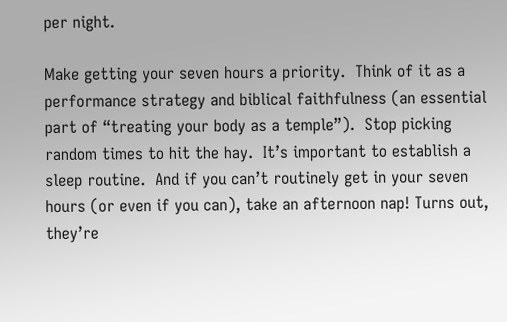per night.

Make getting your seven hours a priority.  Think of it as a performance strategy and biblical faithfulness (an essential part of “treating your body as a temple”).  Stop picking random times to hit the hay.  It’s important to establish a sleep routine.  And if you can’t routinely get in your seven hours (or even if you can), take an afternoon nap! Turns out, they’re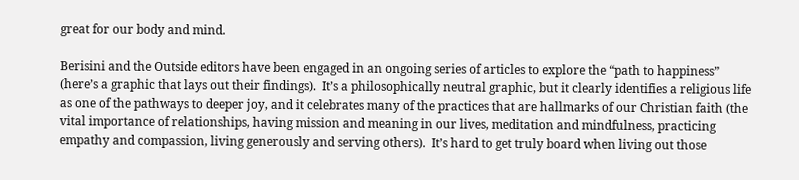great for our body and mind.

Berisini and the Outside editors have been engaged in an ongoing series of articles to explore the “path to happiness” (here’s a graphic that lays out their findings).  It’s a philosophically neutral graphic, but it clearly identifies a religious life as one of the pathways to deeper joy, and it celebrates many of the practices that are hallmarks of our Christian faith (the vital importance of relationships, having mission and meaning in our lives, meditation and mindfulness, practicing empathy and compassion, living generously and serving others).  It’s hard to get truly board when living out those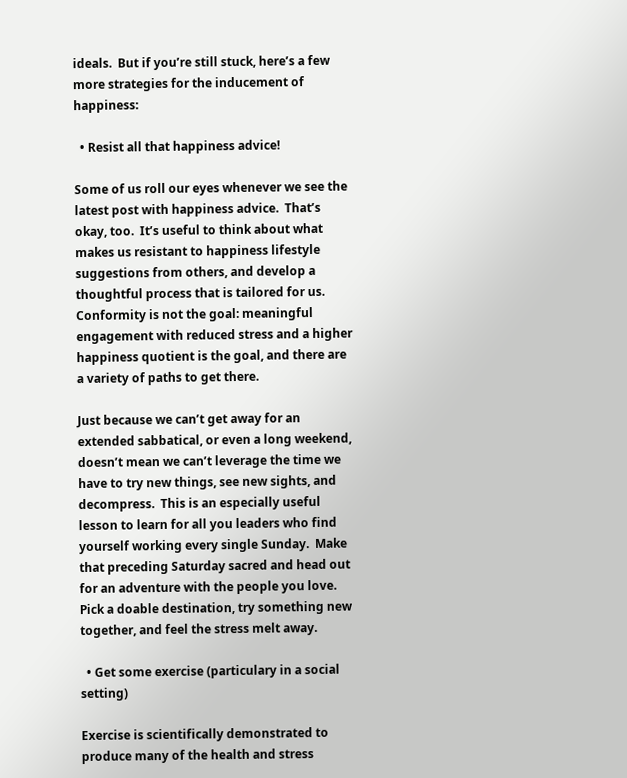ideals.  But if you’re still stuck, here’s a few more strategies for the inducement of happiness:

  • Resist all that happiness advice!

Some of us roll our eyes whenever we see the latest post with happiness advice.  That’s okay, too.  It’s useful to think about what makes us resistant to happiness lifestyle suggestions from others, and develop a thoughtful process that is tailored for us.  Conformity is not the goal: meaningful engagement with reduced stress and a higher happiness quotient is the goal, and there are a variety of paths to get there.

Just because we can’t get away for an extended sabbatical, or even a long weekend, doesn’t mean we can’t leverage the time we have to try new things, see new sights, and decompress.  This is an especially useful lesson to learn for all you leaders who find yourself working every single Sunday.  Make that preceding Saturday sacred and head out for an adventure with the people you love.  Pick a doable destination, try something new together, and feel the stress melt away.

  • Get some exercise (particulary in a social setting)

Exercise is scientifically demonstrated to produce many of the health and stress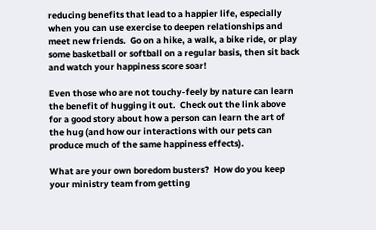reducing benefits that lead to a happier life, especially when you can use exercise to deepen relationships and meet new friends.  Go on a hike, a walk, a bike ride, or play some basketball or softball on a regular basis, then sit back and watch your happiness score soar!

Even those who are not touchy-feely by nature can learn the benefit of hugging it out.  Check out the link above for a good story about how a person can learn the art of the hug (and how our interactions with our pets can produce much of the same happiness effects).

What are your own boredom busters?  How do you keep your ministry team from getting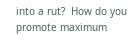into a rut?  How do you promote maximum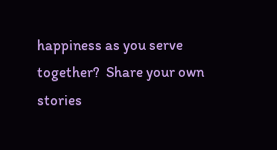happiness as you serve together?  Share your own stories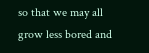so that we may all grow less bored and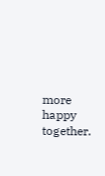more happy together.